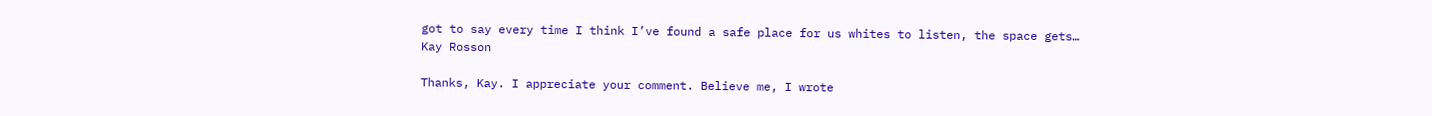got to say every time I think I’ve found a safe place for us whites to listen, the space gets…
Kay Rosson

Thanks, Kay. I appreciate your comment. Believe me, I wrote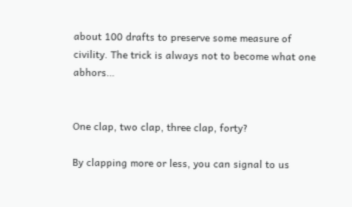about 100 drafts to preserve some measure of civility. The trick is always not to become what one abhors…


One clap, two clap, three clap, forty?

By clapping more or less, you can signal to us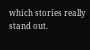which stories really stand out.